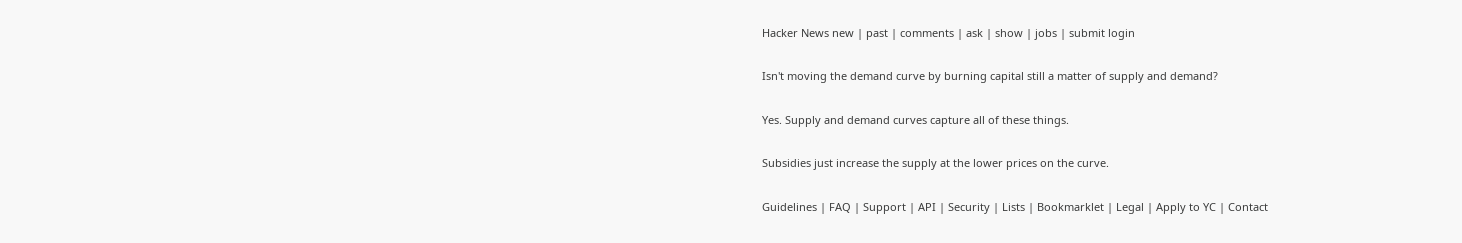Hacker News new | past | comments | ask | show | jobs | submit login

Isn't moving the demand curve by burning capital still a matter of supply and demand?

Yes. Supply and demand curves capture all of these things.

Subsidies just increase the supply at the lower prices on the curve.

Guidelines | FAQ | Support | API | Security | Lists | Bookmarklet | Legal | Apply to YC | Contact